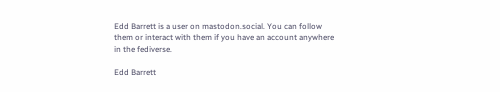Edd Barrett is a user on mastodon.social. You can follow them or interact with them if you have an account anywhere in the fediverse.

Edd Barrett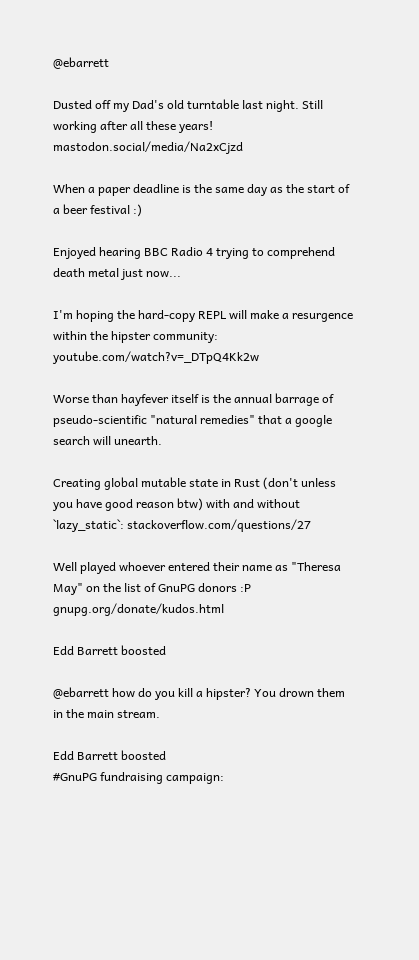@ebarrett

Dusted off my Dad's old turntable last night. Still working after all these years! mastodon.social/media/Na2xCjzd

When a paper deadline is the same day as the start of a beer festival :)

Enjoyed hearing BBC Radio 4 trying to comprehend death metal just now...

I'm hoping the hard-copy REPL will make a resurgence within the hipster community: youtube.com/watch?v=_DTpQ4Kk2w

Worse than hayfever itself is the annual barrage of pseudo-scientific "natural remedies" that a google search will unearth.

Creating global mutable state in Rust (don't unless you have good reason btw) with and without `lazy_static`: stackoverflow.com/questions/27

Well played whoever entered their name as "Theresa May" on the list of GnuPG donors :P gnupg.org/donate/kudos.html

Edd Barrett boosted

@ebarrett how do you kill a hipster? You drown them in the main stream.

Edd Barrett boosted
#GnuPG fundraising campaign: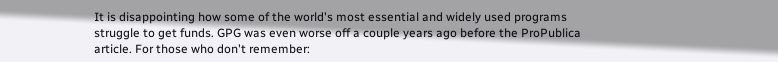It is disappointing how some of the world's most essential and widely used programs struggle to get funds. GPG was even worse off a couple years ago before the ProPublica article. For those who don't remember: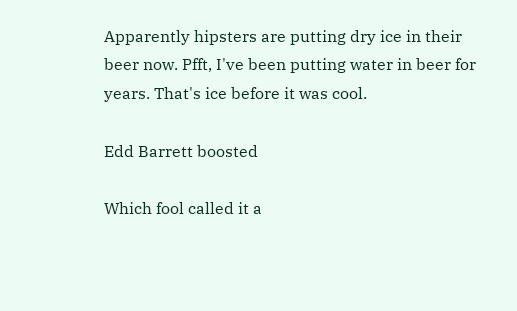Apparently hipsters are putting dry ice in their beer now. Pfft, I've been putting water in beer for years. That's ice before it was cool.

Edd Barrett boosted

Which fool called it a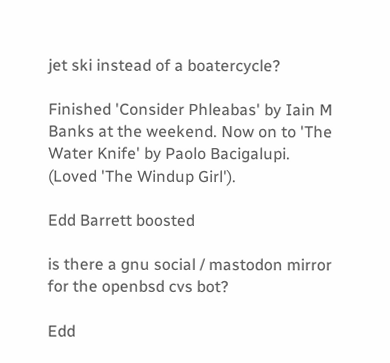jet ski instead of a boatercycle?

Finished 'Consider Phleabas' by Iain M Banks at the weekend. Now on to 'The Water Knife' by Paolo Bacigalupi. (Loved 'The Windup Girl').

Edd Barrett boosted

is there a gnu social / mastodon mirror for the openbsd cvs bot?

Edd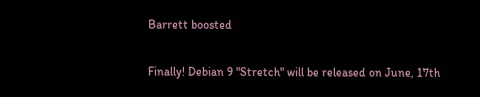Barrett boosted

Finally! Debian 9 "Stretch" will be released on June, 17th